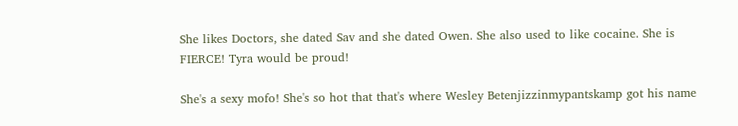She likes Doctors, she dated Sav and she dated Owen. She also used to like cocaine. She is FIERCE! Tyra would be proud!

She's a sexy mofo! She's so hot that that's where Wesley Betenjizzinmypantskamp got his name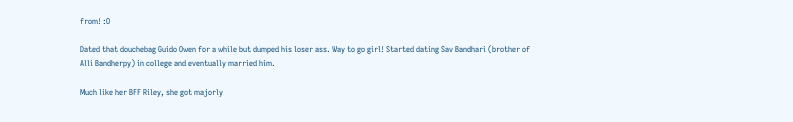from! :O

Dated that douchebag Guido Owen for a while but dumped his loser ass. Way to go girl! Started dating Sav Bandhari (brother of Alli Bandherpy) in college and eventually married him.

Much like her BFF Riley, she got majorly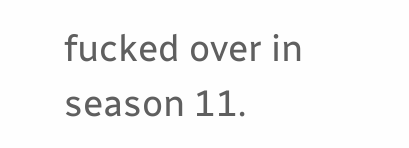fucked over in season 11.